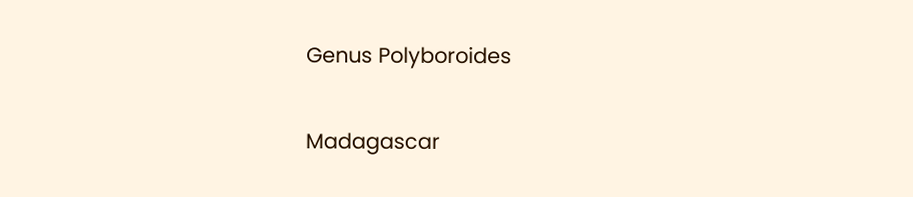Genus Polyboroides

Madagascar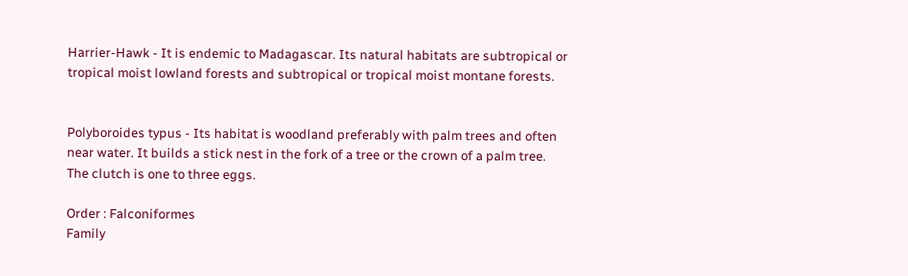Harrier-Hawk - It is endemic to Madagascar. Its natural habitats are subtropical or tropical moist lowland forests and subtropical or tropical moist montane forests.


Polyboroides typus - Its habitat is woodland preferably with palm trees and often near water. It builds a stick nest in the fork of a tree or the crown of a palm tree. The clutch is one to three eggs.

Order : Falconiformes
Family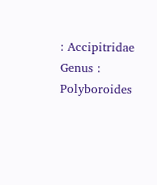: Accipitridae
Genus : Polyboroides